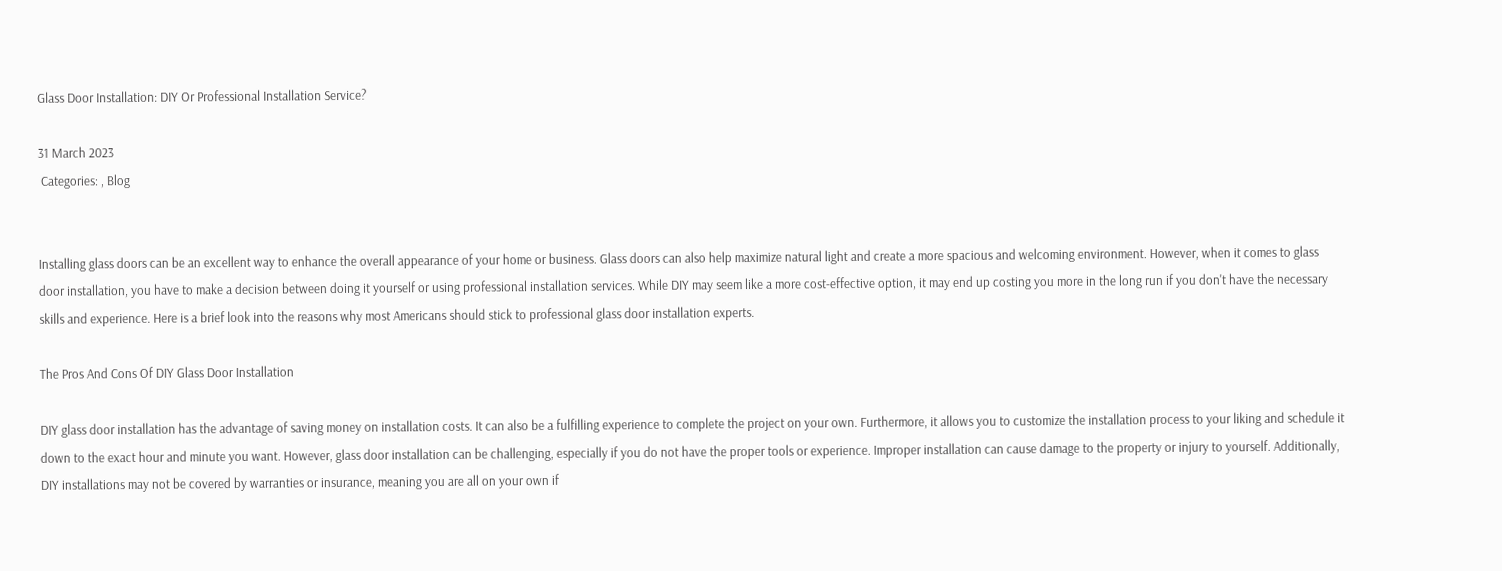Glass Door Installation: DIY Or Professional Installation Service?

31 March 2023
 Categories: , Blog


Installing glass doors can be an excellent way to enhance the overall appearance of your home or business. Glass doors can also help maximize natural light and create a more spacious and welcoming environment. However, when it comes to glass door installation, you have to make a decision between doing it yourself or using professional installation services. While DIY may seem like a more cost-effective option, it may end up costing you more in the long run if you don't have the necessary skills and experience. Here is a brief look into the reasons why most Americans should stick to professional glass door installation experts.

The Pros And Cons Of DIY Glass Door Installation

DIY glass door installation has the advantage of saving money on installation costs. It can also be a fulfilling experience to complete the project on your own. Furthermore, it allows you to customize the installation process to your liking and schedule it down to the exact hour and minute you want. However, glass door installation can be challenging, especially if you do not have the proper tools or experience. Improper installation can cause damage to the property or injury to yourself. Additionally, DIY installations may not be covered by warranties or insurance, meaning you are all on your own if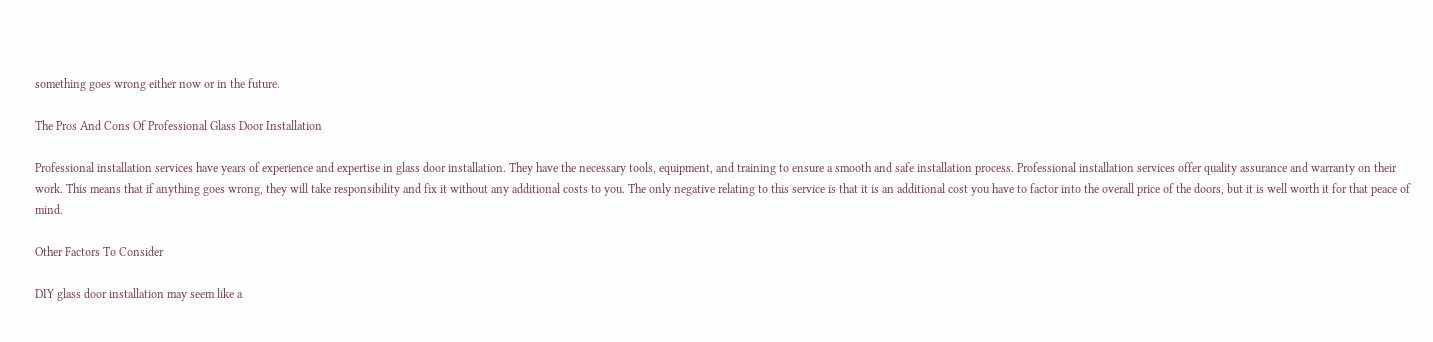something goes wrong either now or in the future.

The Pros And Cons Of Professional Glass Door Installation

Professional installation services have years of experience and expertise in glass door installation. They have the necessary tools, equipment, and training to ensure a smooth and safe installation process. Professional installation services offer quality assurance and warranty on their work. This means that if anything goes wrong, they will take responsibility and fix it without any additional costs to you. The only negative relating to this service is that it is an additional cost you have to factor into the overall price of the doors, but it is well worth it for that peace of mind.

Other Factors To Consider

DIY glass door installation may seem like a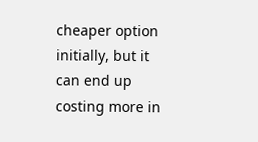cheaper option initially, but it can end up costing more in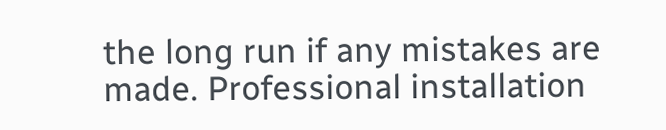the long run if any mistakes are made. Professional installation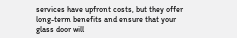services have upfront costs, but they offer long-term benefits and ensure that your glass door will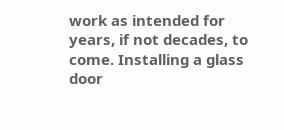work as intended for years, if not decades, to come. Installing a glass door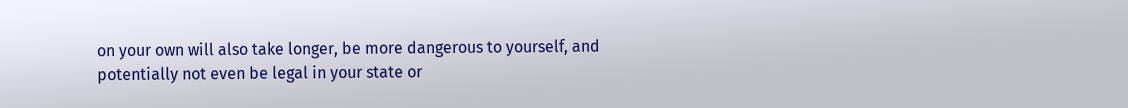on your own will also take longer, be more dangerous to yourself, and potentially not even be legal in your state or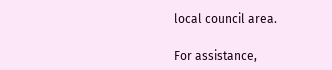local council area.

For assistance,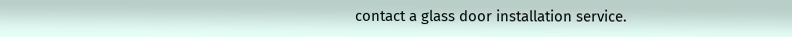contact a glass door installation service.